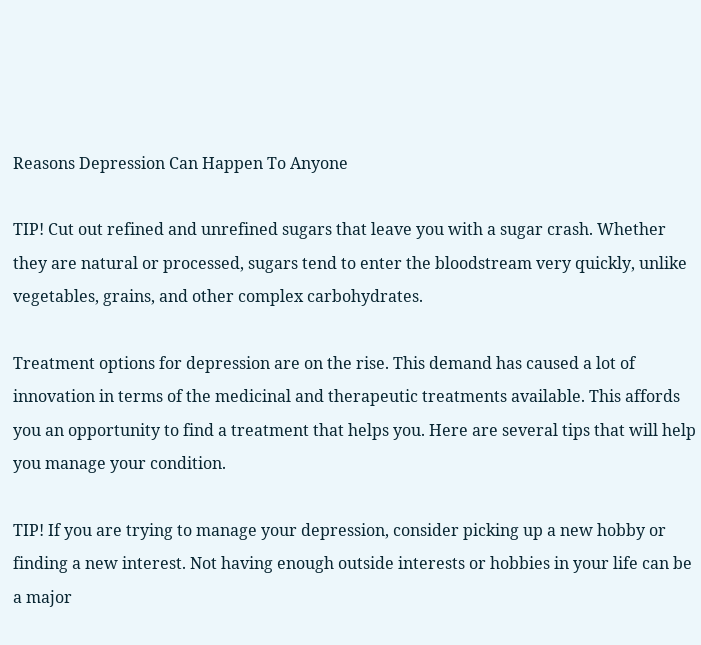Reasons Depression Can Happen To Anyone

TIP! Cut out refined and unrefined sugars that leave you with a sugar crash. Whether they are natural or processed, sugars tend to enter the bloodstream very quickly, unlike vegetables, grains, and other complex carbohydrates.

Treatment options for depression are on the rise. This demand has caused a lot of innovation in terms of the medicinal and therapeutic treatments available. This affords you an opportunity to find a treatment that helps you. Here are several tips that will help you manage your condition.

TIP! If you are trying to manage your depression, consider picking up a new hobby or finding a new interest. Not having enough outside interests or hobbies in your life can be a major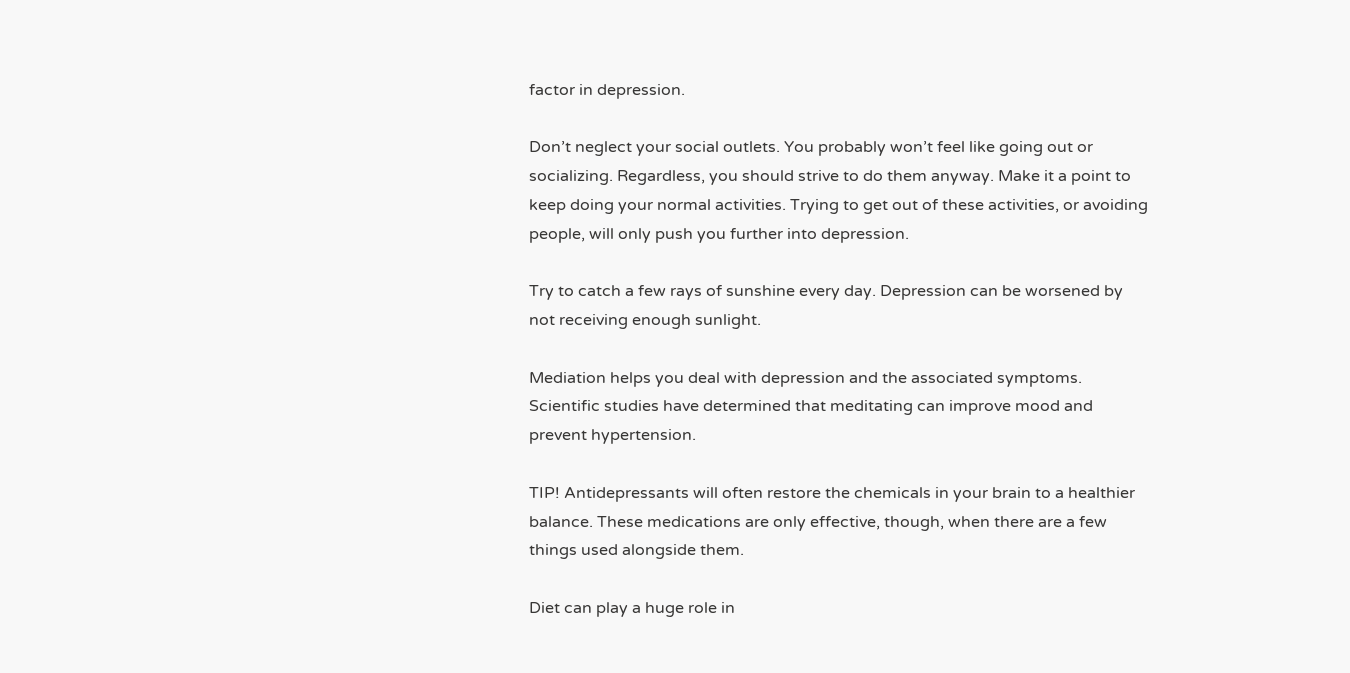factor in depression.

Don’t neglect your social outlets. You probably won’t feel like going out or socializing. Regardless, you should strive to do them anyway. Make it a point to keep doing your normal activities. Trying to get out of these activities, or avoiding people, will only push you further into depression.

Try to catch a few rays of sunshine every day. Depression can be worsened by not receiving enough sunlight.

Mediation helps you deal with depression and the associated symptoms. Scientific studies have determined that meditating can improve mood and prevent hypertension.

TIP! Antidepressants will often restore the chemicals in your brain to a healthier balance. These medications are only effective, though, when there are a few things used alongside them.

Diet can play a huge role in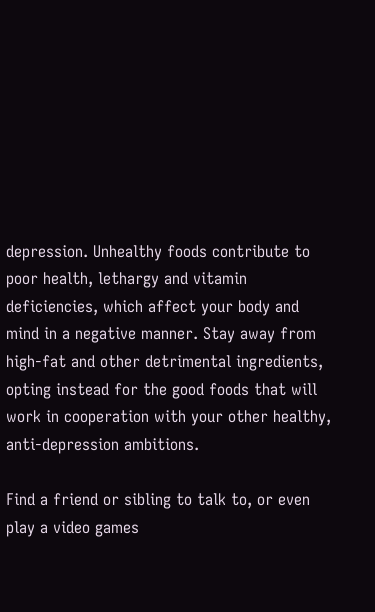depression. Unhealthy foods contribute to poor health, lethargy and vitamin deficiencies, which affect your body and mind in a negative manner. Stay away from high-fat and other detrimental ingredients, opting instead for the good foods that will work in cooperation with your other healthy, anti-depression ambitions.

Find a friend or sibling to talk to, or even play a video games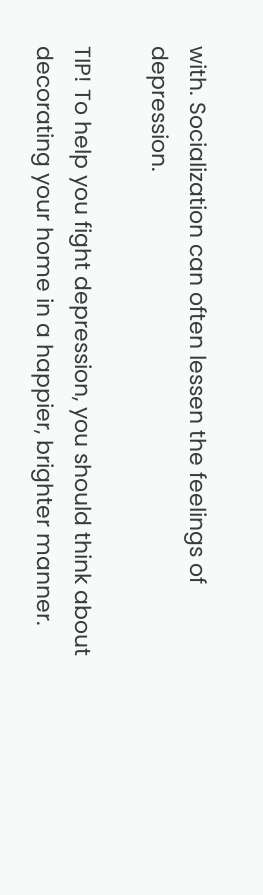with. Socialization can often lessen the feelings of depression.

TIP! To help you fight depression, you should think about decorating your home in a happier, brighter manner.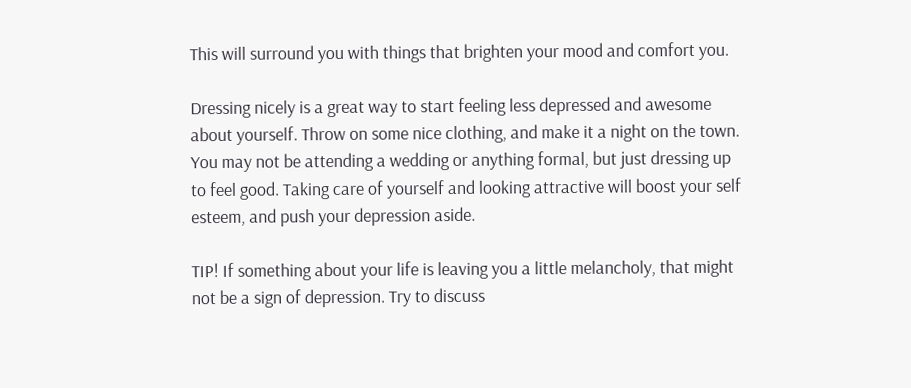This will surround you with things that brighten your mood and comfort you.

Dressing nicely is a great way to start feeling less depressed and awesome about yourself. Throw on some nice clothing, and make it a night on the town. You may not be attending a wedding or anything formal, but just dressing up to feel good. Taking care of yourself and looking attractive will boost your self esteem, and push your depression aside.

TIP! If something about your life is leaving you a little melancholy, that might not be a sign of depression. Try to discuss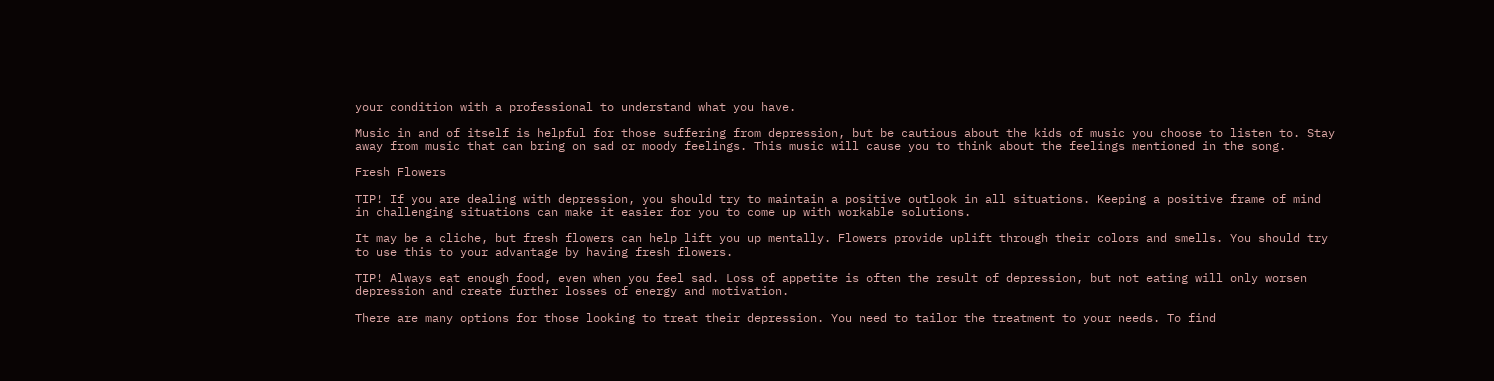your condition with a professional to understand what you have.

Music in and of itself is helpful for those suffering from depression, but be cautious about the kids of music you choose to listen to. Stay away from music that can bring on sad or moody feelings. This music will cause you to think about the feelings mentioned in the song.

Fresh Flowers

TIP! If you are dealing with depression, you should try to maintain a positive outlook in all situations. Keeping a positive frame of mind in challenging situations can make it easier for you to come up with workable solutions.

It may be a cliche, but fresh flowers can help lift you up mentally. Flowers provide uplift through their colors and smells. You should try to use this to your advantage by having fresh flowers.

TIP! Always eat enough food, even when you feel sad. Loss of appetite is often the result of depression, but not eating will only worsen depression and create further losses of energy and motivation.

There are many options for those looking to treat their depression. You need to tailor the treatment to your needs. To find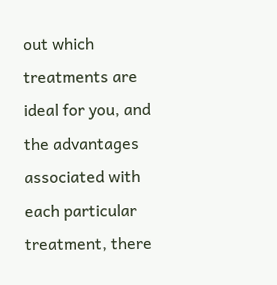out which treatments are ideal for you, and the advantages associated with each particular treatment, there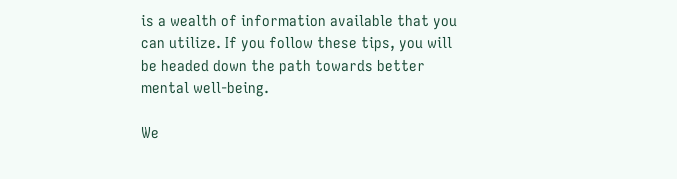is a wealth of information available that you can utilize. If you follow these tips, you will be headed down the path towards better mental well-being.

We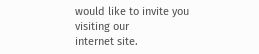would like to invite you visiting our
internet site.